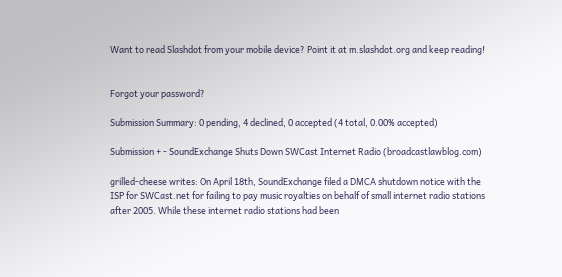Want to read Slashdot from your mobile device? Point it at m.slashdot.org and keep reading!


Forgot your password?

Submission Summary: 0 pending, 4 declined, 0 accepted (4 total, 0.00% accepted)

Submission + - SoundExchange Shuts Down SWCast Internet Radio (broadcastlawblog.com)

grilled-cheese writes: On April 18th, SoundExchange filed a DMCA shutdown notice with the ISP for SWCast.net for failing to pay music royalties on behalf of small internet radio stations after 2005. While these internet radio stations had been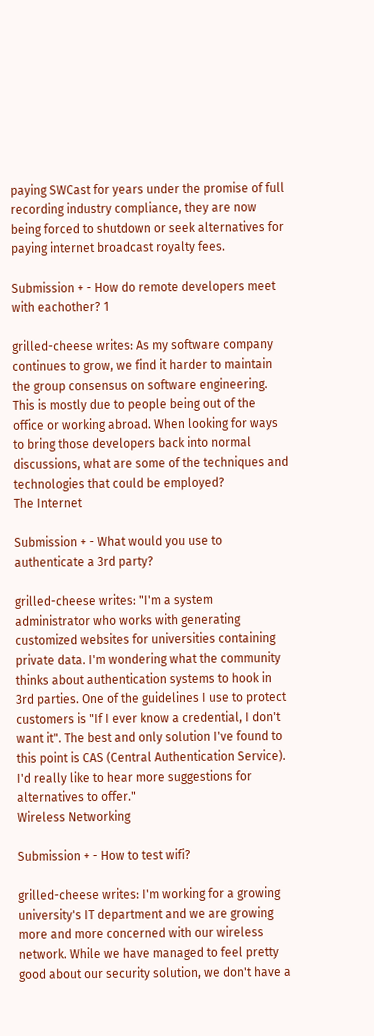paying SWCast for years under the promise of full recording industry compliance, they are now being forced to shutdown or seek alternatives for paying internet broadcast royalty fees.

Submission + - How do remote developers meet with eachother? 1

grilled-cheese writes: As my software company continues to grow, we find it harder to maintain the group consensus on software engineering. This is mostly due to people being out of the office or working abroad. When looking for ways to bring those developers back into normal discussions, what are some of the techniques and technologies that could be employed?
The Internet

Submission + - What would you use to authenticate a 3rd party?

grilled-cheese writes: "I'm a system administrator who works with generating customized websites for universities containing private data. I'm wondering what the community thinks about authentication systems to hook in 3rd parties. One of the guidelines I use to protect customers is "If I ever know a credential, I don't want it". The best and only solution I've found to this point is CAS (Central Authentication Service). I'd really like to hear more suggestions for alternatives to offer."
Wireless Networking

Submission + - How to test wifi?

grilled-cheese writes: I'm working for a growing university's IT department and we are growing more and more concerned with our wireless network. While we have managed to feel pretty good about our security solution, we don't have a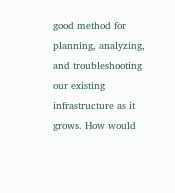good method for planning, analyzing, and troubleshooting our existing infrastructure as it grows. How would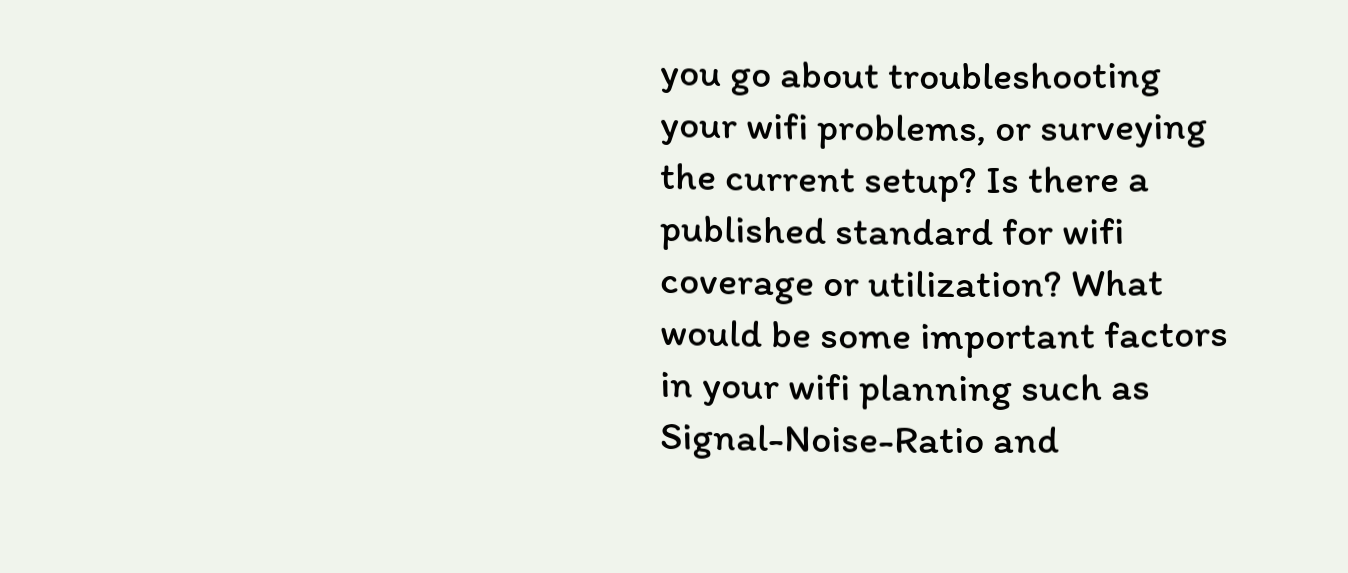you go about troubleshooting your wifi problems, or surveying the current setup? Is there a published standard for wifi coverage or utilization? What would be some important factors in your wifi planning such as Signal-Noise-Ratio and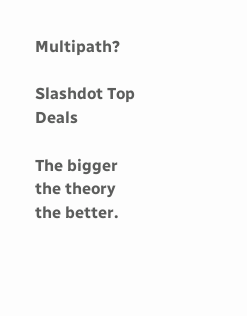Multipath?

Slashdot Top Deals

The bigger the theory the better.